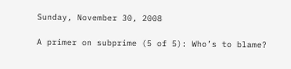Sunday, November 30, 2008

A primer on subprime (5 of 5): Who’s to blame?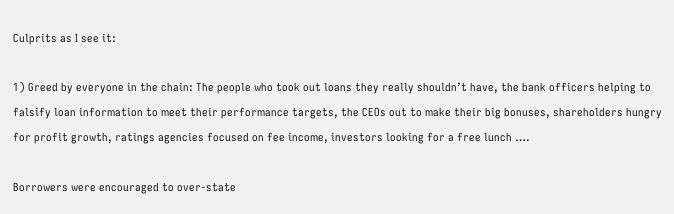Culprits as I see it:

1) Greed by everyone in the chain: The people who took out loans they really shouldn’t have, the bank officers helping to falsify loan information to meet their performance targets, the CEOs out to make their big bonuses, shareholders hungry for profit growth, ratings agencies focused on fee income, investors looking for a free lunch ….

Borrowers were encouraged to over-state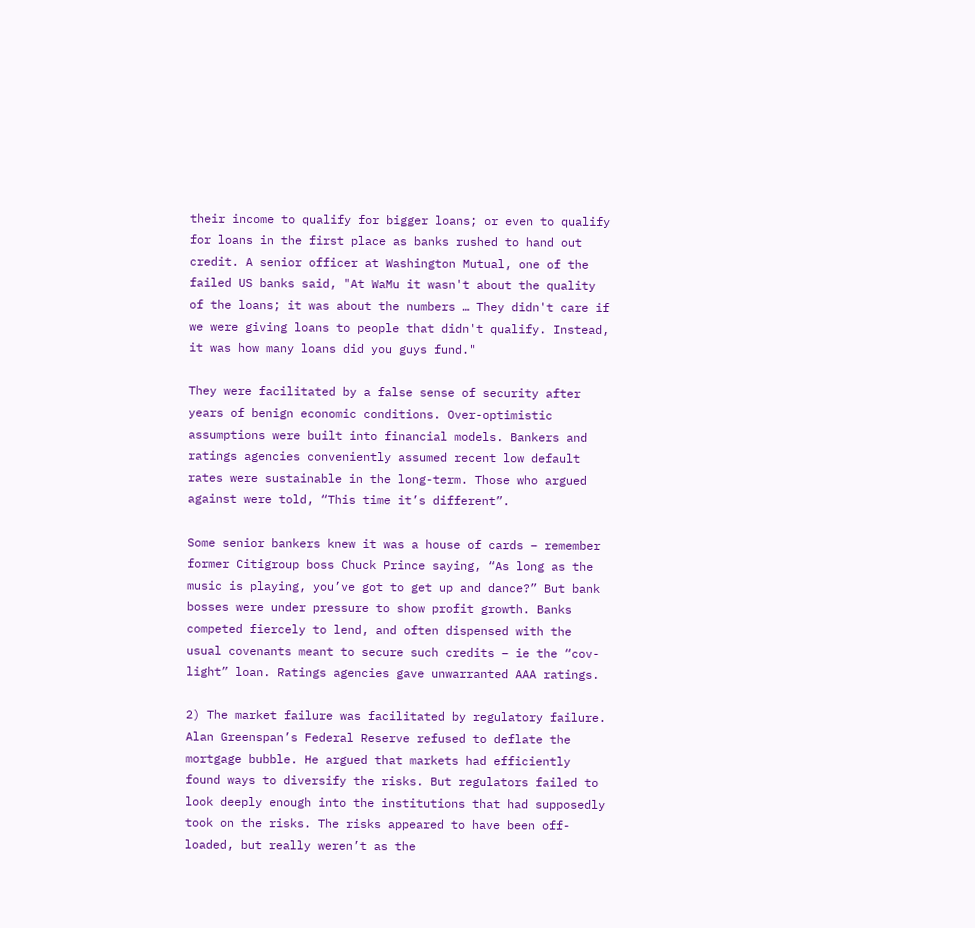their income to qualify for bigger loans; or even to qualify for loans in the first place as banks rushed to hand out credit. A senior officer at Washington Mutual, one of the failed US banks said, "At WaMu it wasn't about the quality of the loans; it was about the numbers … They didn't care if we were giving loans to people that didn't qualify. Instead, it was how many loans did you guys fund."

They were facilitated by a false sense of security after years of benign economic conditions. Over-optimistic assumptions were built into financial models. Bankers and ratings agencies conveniently assumed recent low default rates were sustainable in the long-term. Those who argued against were told, “This time it’s different”.

Some senior bankers knew it was a house of cards – remember former Citigroup boss Chuck Prince saying, “As long as the music is playing, you’ve got to get up and dance?” But bank bosses were under pressure to show profit growth. Banks competed fiercely to lend, and often dispensed with the usual covenants meant to secure such credits – ie the “cov-light” loan. Ratings agencies gave unwarranted AAA ratings.

2) The market failure was facilitated by regulatory failure. Alan Greenspan’s Federal Reserve refused to deflate the mortgage bubble. He argued that markets had efficiently found ways to diversify the risks. But regulators failed to look deeply enough into the institutions that had supposedly took on the risks. The risks appeared to have been off-loaded, but really weren’t as the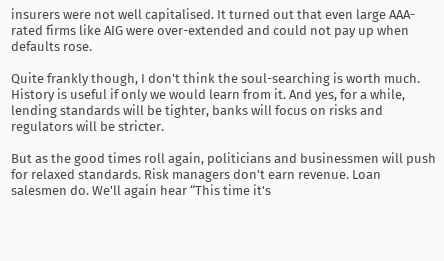insurers were not well capitalised. It turned out that even large AAA-rated firms like AIG were over-extended and could not pay up when defaults rose.

Quite frankly though, I don't think the soul-searching is worth much. History is useful if only we would learn from it. And yes, for a while, lending standards will be tighter, banks will focus on risks and regulators will be stricter.

But as the good times roll again, politicians and businessmen will push for relaxed standards. Risk managers don’t earn revenue. Loan salesmen do. We'll again hear “This time it's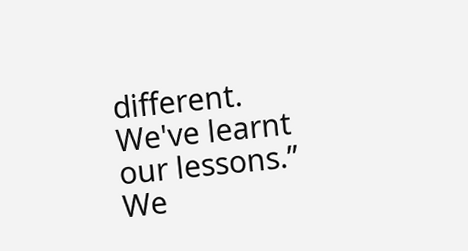different. We've learnt our lessons.” We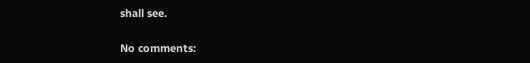shall see.

No comments: